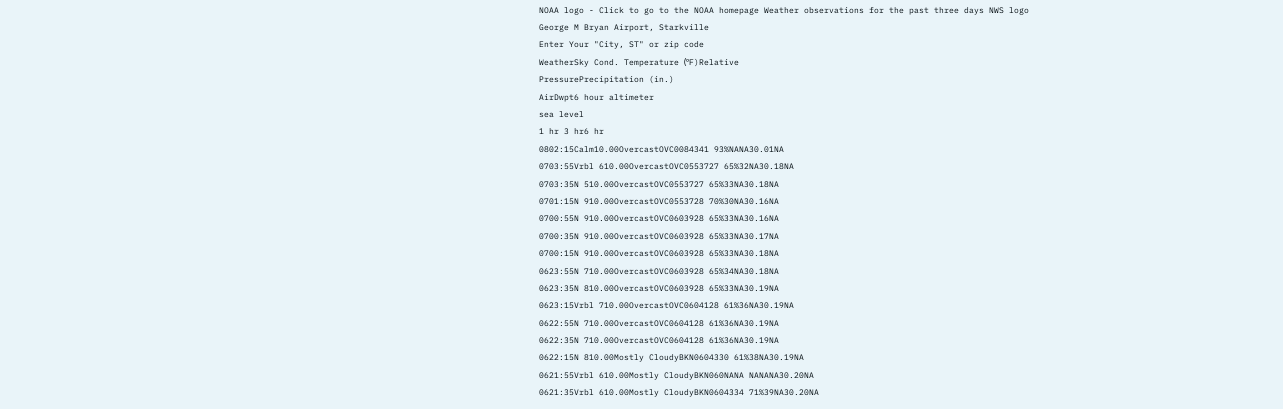NOAA logo - Click to go to the NOAA homepage Weather observations for the past three days NWS logo
George M Bryan Airport, Starkville
Enter Your "City, ST" or zip code
WeatherSky Cond. Temperature (ºF)Relative
PressurePrecipitation (in.)
AirDwpt6 hour altimeter
sea level
1 hr 3 hr6 hr
0802:15Calm10.00OvercastOVC0084341 93%NANA30.01NA
0703:55Vrbl 610.00OvercastOVC0553727 65%32NA30.18NA
0703:35N 510.00OvercastOVC0553727 65%33NA30.18NA
0701:15N 910.00OvercastOVC0553728 70%30NA30.16NA
0700:55N 910.00OvercastOVC0603928 65%33NA30.16NA
0700:35N 910.00OvercastOVC0603928 65%33NA30.17NA
0700:15N 910.00OvercastOVC0603928 65%33NA30.18NA
0623:55N 710.00OvercastOVC0603928 65%34NA30.18NA
0623:35N 810.00OvercastOVC0603928 65%33NA30.19NA
0623:15Vrbl 710.00OvercastOVC0604128 61%36NA30.19NA
0622:55N 710.00OvercastOVC0604128 61%36NA30.19NA
0622:35N 710.00OvercastOVC0604128 61%36NA30.19NA
0622:15N 810.00Mostly CloudyBKN0604330 61%38NA30.19NA
0621:55Vrbl 610.00Mostly CloudyBKN060NANA NANANA30.20NA
0621:35Vrbl 610.00Mostly CloudyBKN0604334 71%39NA30.20NA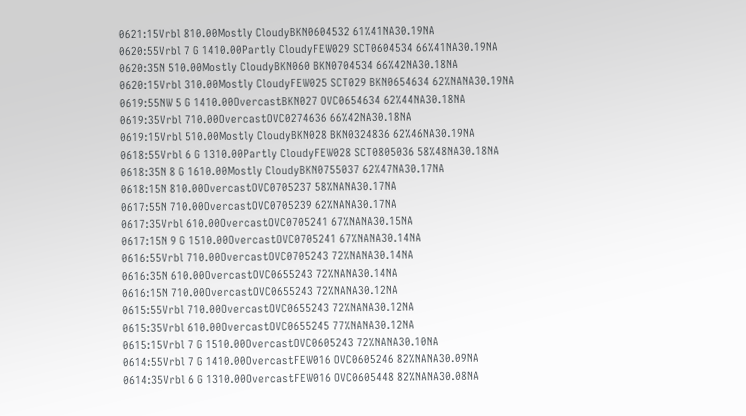0621:15Vrbl 810.00Mostly CloudyBKN0604532 61%41NA30.19NA
0620:55Vrbl 7 G 1410.00Partly CloudyFEW029 SCT0604534 66%41NA30.19NA
0620:35N 510.00Mostly CloudyBKN060 BKN0704534 66%42NA30.18NA
0620:15Vrbl 310.00Mostly CloudyFEW025 SCT029 BKN0654634 62%NANA30.19NA
0619:55NW 5 G 1410.00OvercastBKN027 OVC0654634 62%44NA30.18NA
0619:35Vrbl 710.00OvercastOVC0274636 66%42NA30.18NA
0619:15Vrbl 510.00Mostly CloudyBKN028 BKN0324836 62%46NA30.19NA
0618:55Vrbl 6 G 1310.00Partly CloudyFEW028 SCT0805036 58%48NA30.18NA
0618:35N 8 G 1610.00Mostly CloudyBKN0755037 62%47NA30.17NA
0618:15N 810.00OvercastOVC0705237 58%NANA30.17NA
0617:55N 710.00OvercastOVC0705239 62%NANA30.17NA
0617:35Vrbl 610.00OvercastOVC0705241 67%NANA30.15NA
0617:15N 9 G 1510.00OvercastOVC0705241 67%NANA30.14NA
0616:55Vrbl 710.00OvercastOVC0705243 72%NANA30.14NA
0616:35N 610.00OvercastOVC0655243 72%NANA30.14NA
0616:15N 710.00OvercastOVC0655243 72%NANA30.12NA
0615:55Vrbl 710.00OvercastOVC0655243 72%NANA30.12NA
0615:35Vrbl 610.00OvercastOVC0655245 77%NANA30.12NA
0615:15Vrbl 7 G 1510.00OvercastOVC0605243 72%NANA30.10NA
0614:55Vrbl 7 G 1410.00OvercastFEW016 OVC0605246 82%NANA30.09NA
0614:35Vrbl 6 G 1310.00OvercastFEW016 OVC0605448 82%NANA30.08NA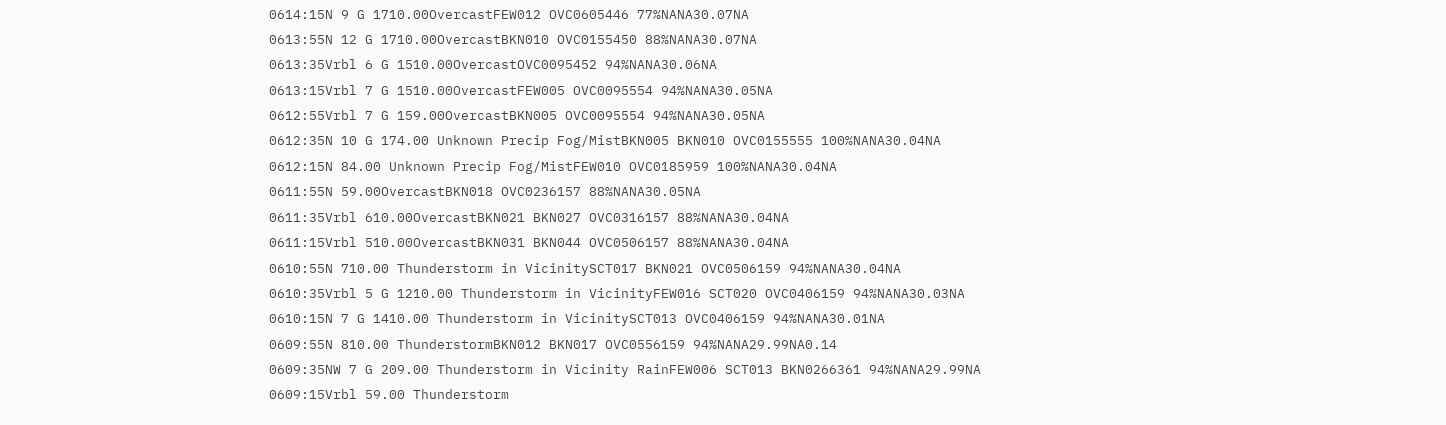0614:15N 9 G 1710.00OvercastFEW012 OVC0605446 77%NANA30.07NA
0613:55N 12 G 1710.00OvercastBKN010 OVC0155450 88%NANA30.07NA
0613:35Vrbl 6 G 1510.00OvercastOVC0095452 94%NANA30.06NA
0613:15Vrbl 7 G 1510.00OvercastFEW005 OVC0095554 94%NANA30.05NA
0612:55Vrbl 7 G 159.00OvercastBKN005 OVC0095554 94%NANA30.05NA
0612:35N 10 G 174.00 Unknown Precip Fog/MistBKN005 BKN010 OVC0155555 100%NANA30.04NA
0612:15N 84.00 Unknown Precip Fog/MistFEW010 OVC0185959 100%NANA30.04NA
0611:55N 59.00OvercastBKN018 OVC0236157 88%NANA30.05NA
0611:35Vrbl 610.00OvercastBKN021 BKN027 OVC0316157 88%NANA30.04NA
0611:15Vrbl 510.00OvercastBKN031 BKN044 OVC0506157 88%NANA30.04NA
0610:55N 710.00 Thunderstorm in VicinitySCT017 BKN021 OVC0506159 94%NANA30.04NA
0610:35Vrbl 5 G 1210.00 Thunderstorm in VicinityFEW016 SCT020 OVC0406159 94%NANA30.03NA
0610:15N 7 G 1410.00 Thunderstorm in VicinitySCT013 OVC0406159 94%NANA30.01NA
0609:55N 810.00 ThunderstormBKN012 BKN017 OVC0556159 94%NANA29.99NA0.14
0609:35NW 7 G 209.00 Thunderstorm in Vicinity RainFEW006 SCT013 BKN0266361 94%NANA29.99NA
0609:15Vrbl 59.00 Thunderstorm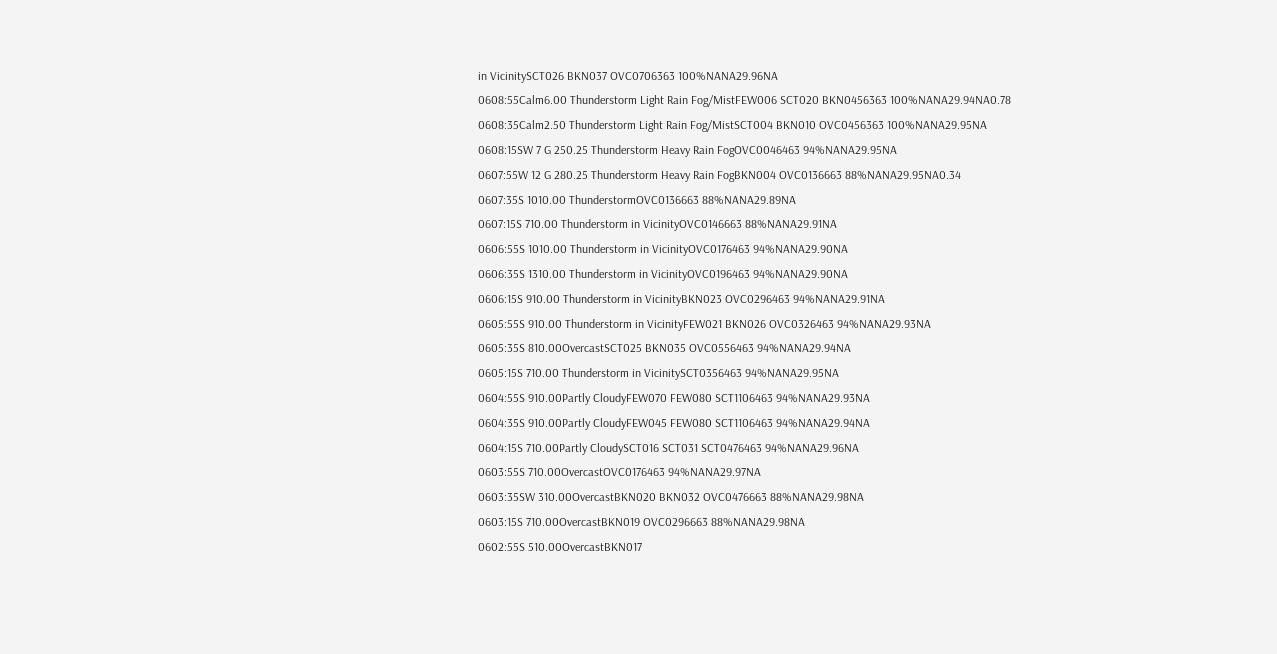in VicinitySCT026 BKN037 OVC0706363 100%NANA29.96NA
0608:55Calm6.00 Thunderstorm Light Rain Fog/MistFEW006 SCT020 BKN0456363 100%NANA29.94NA0.78
0608:35Calm2.50 Thunderstorm Light Rain Fog/MistSCT004 BKN010 OVC0456363 100%NANA29.95NA
0608:15SW 7 G 250.25 Thunderstorm Heavy Rain FogOVC0046463 94%NANA29.95NA
0607:55W 12 G 280.25 Thunderstorm Heavy Rain FogBKN004 OVC0136663 88%NANA29.95NA0.34
0607:35S 1010.00 ThunderstormOVC0136663 88%NANA29.89NA
0607:15S 710.00 Thunderstorm in VicinityOVC0146663 88%NANA29.91NA
0606:55S 1010.00 Thunderstorm in VicinityOVC0176463 94%NANA29.90NA
0606:35S 1310.00 Thunderstorm in VicinityOVC0196463 94%NANA29.90NA
0606:15S 910.00 Thunderstorm in VicinityBKN023 OVC0296463 94%NANA29.91NA
0605:55S 910.00 Thunderstorm in VicinityFEW021 BKN026 OVC0326463 94%NANA29.93NA
0605:35S 810.00OvercastSCT025 BKN035 OVC0556463 94%NANA29.94NA
0605:15S 710.00 Thunderstorm in VicinitySCT0356463 94%NANA29.95NA
0604:55S 910.00Partly CloudyFEW070 FEW080 SCT1106463 94%NANA29.93NA
0604:35S 910.00Partly CloudyFEW045 FEW080 SCT1106463 94%NANA29.94NA
0604:15S 710.00Partly CloudySCT016 SCT031 SCT0476463 94%NANA29.96NA
0603:55S 710.00OvercastOVC0176463 94%NANA29.97NA
0603:35SW 310.00OvercastBKN020 BKN032 OVC0476663 88%NANA29.98NA
0603:15S 710.00OvercastBKN019 OVC0296663 88%NANA29.98NA
0602:55S 510.00OvercastBKN017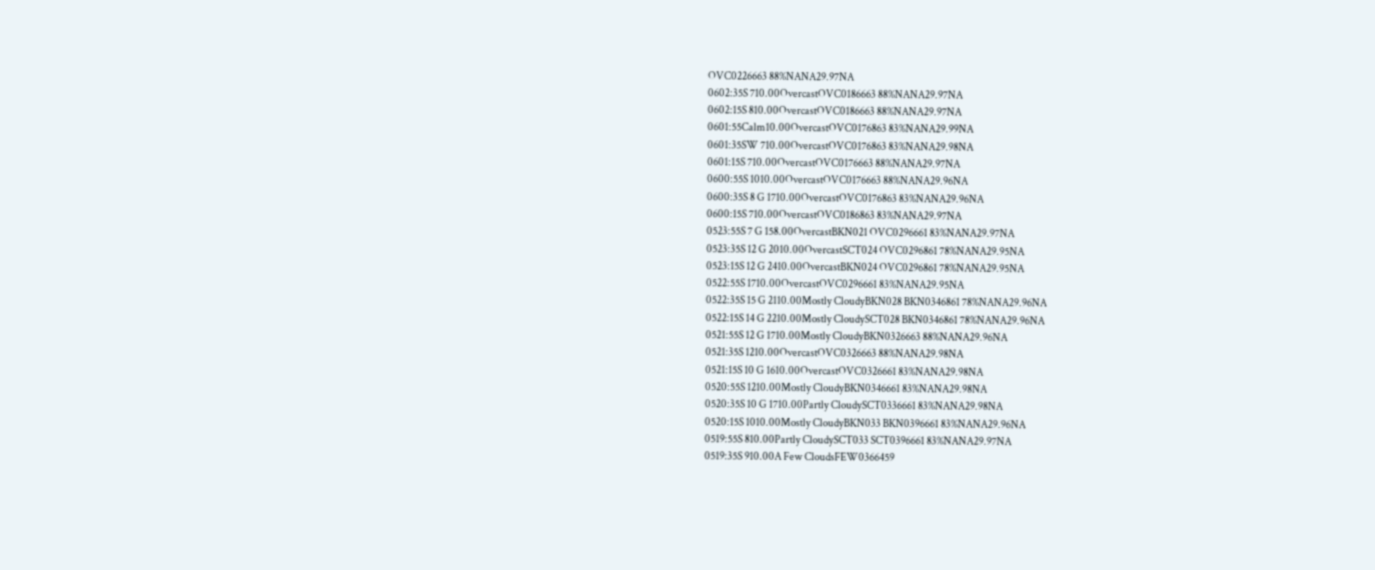OVC0226663 88%NANA29.97NA
0602:35S 710.00OvercastOVC0186663 88%NANA29.97NA
0602:15S 810.00OvercastOVC0186663 88%NANA29.97NA
0601:55Calm10.00OvercastOVC0176863 83%NANA29.99NA
0601:35SW 710.00OvercastOVC0176863 83%NANA29.98NA
0601:15S 710.00OvercastOVC0176663 88%NANA29.97NA
0600:55S 1010.00OvercastOVC0176663 88%NANA29.96NA
0600:35S 8 G 1710.00OvercastOVC0176863 83%NANA29.96NA
0600:15S 710.00OvercastOVC0186863 83%NANA29.97NA
0523:55S 7 G 158.00OvercastBKN021 OVC0296661 83%NANA29.97NA
0523:35S 12 G 2010.00OvercastSCT024 OVC0296861 78%NANA29.95NA
0523:15S 12 G 2410.00OvercastBKN024 OVC0296861 78%NANA29.95NA
0522:55S 1710.00OvercastOVC0296661 83%NANA29.95NA
0522:35S 15 G 2110.00Mostly CloudyBKN028 BKN0346861 78%NANA29.96NA
0522:15S 14 G 2210.00Mostly CloudySCT028 BKN0346861 78%NANA29.96NA
0521:55S 12 G 1710.00Mostly CloudyBKN0326663 88%NANA29.96NA
0521:35S 1210.00OvercastOVC0326663 88%NANA29.98NA
0521:15S 10 G 1610.00OvercastOVC0326661 83%NANA29.98NA
0520:55S 1210.00Mostly CloudyBKN0346661 83%NANA29.98NA
0520:35S 10 G 1710.00Partly CloudySCT0336661 83%NANA29.98NA
0520:15S 1010.00Mostly CloudyBKN033 BKN0396661 83%NANA29.96NA
0519:55S 810.00Partly CloudySCT033 SCT0396661 83%NANA29.97NA
0519:35S 910.00A Few CloudsFEW0366459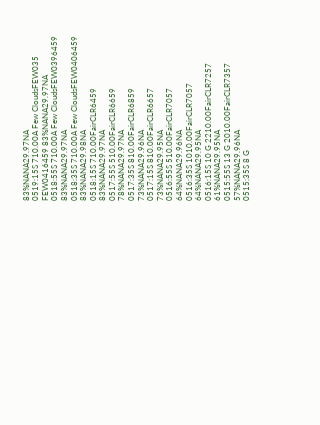83%NANA29.97NA
0519:15S 710.00A Few CloudsFEW035 FEW0416459 83%NANA29.97NA
0518:55S 710.00A Few CloudsFEW0396459 83%NANA29.97NA
0518:35S 710.00A Few CloudsFEW0406459 83%NANA29.98NA
0518:15S 710.00FairCLR6459 83%NANA29.97NA
0517:55S 510.00FairCLR6659 78%NANA29.97NA
0517:35S 810.00FairCLR6859 73%NANA29.96NA
0517:15S 810.00FairCLR6657 73%NANA29.95NA
0516:55S 510.00FairCLR7057 64%NANA29.96NA
0516:35S 1010.00FairCLR7057 64%NANA29.95NA
0516:15S 10 G 2210.00FairCLR7257 61%NANA29.95NA
0515:55S 13 G 2010.00FairCLR7357 57%NANA29.96NA
0515:35S 8 G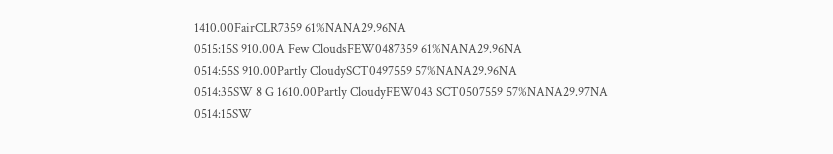1410.00FairCLR7359 61%NANA29.96NA
0515:15S 910.00A Few CloudsFEW0487359 61%NANA29.96NA
0514:55S 910.00Partly CloudySCT0497559 57%NANA29.96NA
0514:35SW 8 G 1610.00Partly CloudyFEW043 SCT0507559 57%NANA29.97NA
0514:15SW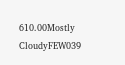610.00Mostly CloudyFEW039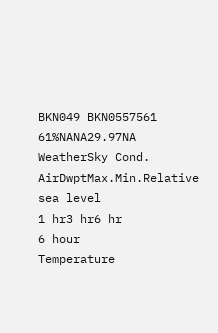BKN049 BKN0557561 61%NANA29.97NA
WeatherSky Cond. AirDwptMax.Min.Relative
sea level
1 hr3 hr6 hr
6 hour
Temperature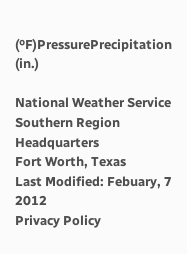(ºF)PressurePrecipitation (in.)

National Weather Service
Southern Region Headquarters
Fort Worth, Texas
Last Modified: Febuary, 7 2012
Privacy Policy